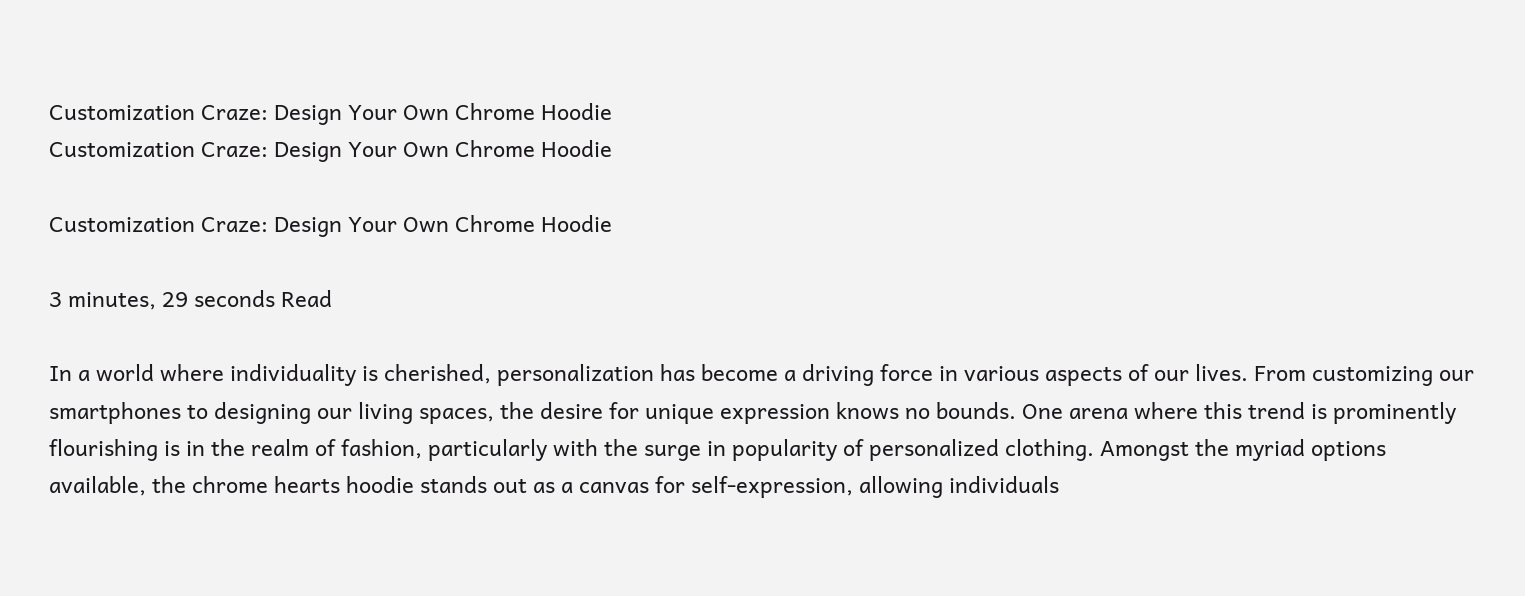Customization Craze: Design Your Own Chrome Hoodie
Customization Craze: Design Your Own Chrome Hoodie

Customization Craze: Design Your Own Chrome Hoodie

3 minutes, 29 seconds Read

In a world where individuality is cherished, personalization has become a driving force in various aspects of our lives. From customizing our smartphones to designing our living spaces, the desire for unique expression knows no bounds. One arena where this trend is prominently flourishing is in the realm of fashion, particularly with the surge in popularity of personalized clothing. Amongst the myriad options available, the chrome hearts hoodie stands out as a canvas for self-expression, allowing individuals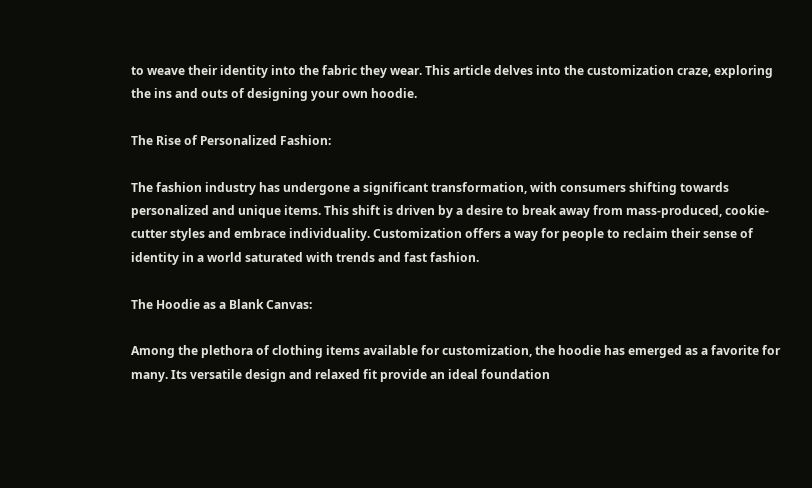to weave their identity into the fabric they wear. This article delves into the customization craze, exploring the ins and outs of designing your own hoodie.

The Rise of Personalized Fashion:

The fashion industry has undergone a significant transformation, with consumers shifting towards personalized and unique items. This shift is driven by a desire to break away from mass-produced, cookie-cutter styles and embrace individuality. Customization offers a way for people to reclaim their sense of identity in a world saturated with trends and fast fashion.

The Hoodie as a Blank Canvas:

Among the plethora of clothing items available for customization, the hoodie has emerged as a favorite for many. Its versatile design and relaxed fit provide an ideal foundation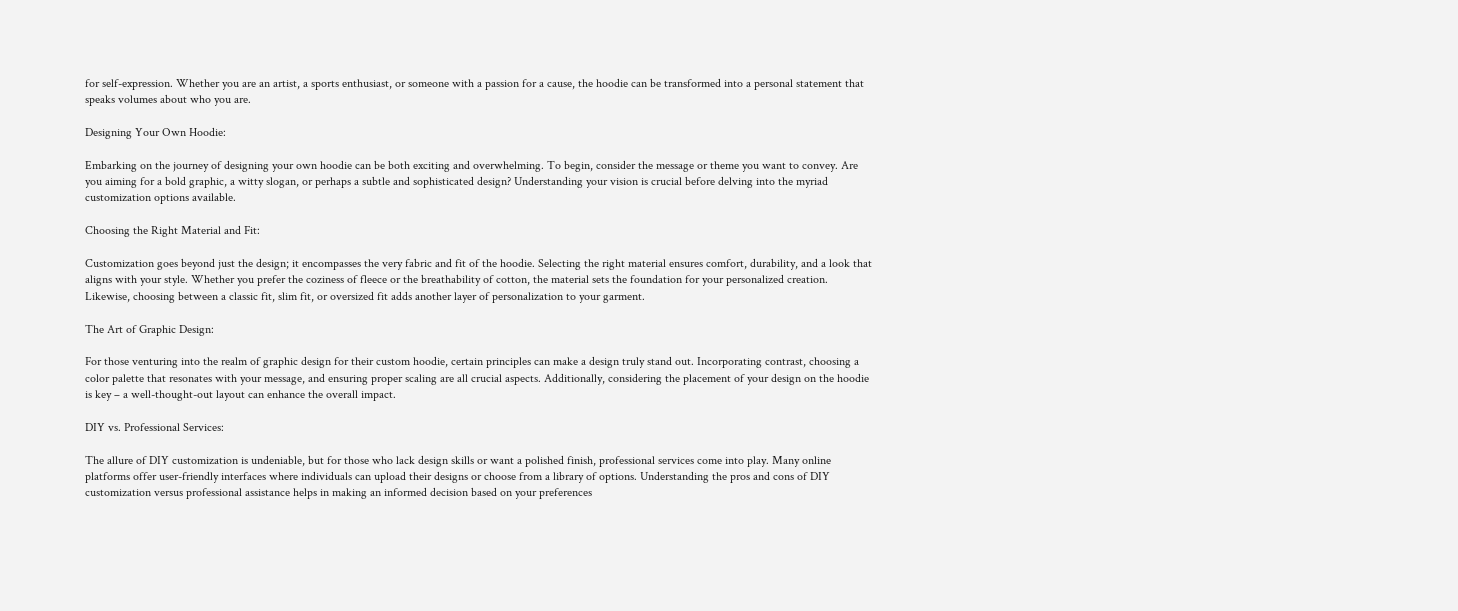for self-expression. Whether you are an artist, a sports enthusiast, or someone with a passion for a cause, the hoodie can be transformed into a personal statement that speaks volumes about who you are.

Designing Your Own Hoodie:

Embarking on the journey of designing your own hoodie can be both exciting and overwhelming. To begin, consider the message or theme you want to convey. Are you aiming for a bold graphic, a witty slogan, or perhaps a subtle and sophisticated design? Understanding your vision is crucial before delving into the myriad customization options available.

Choosing the Right Material and Fit:

Customization goes beyond just the design; it encompasses the very fabric and fit of the hoodie. Selecting the right material ensures comfort, durability, and a look that aligns with your style. Whether you prefer the coziness of fleece or the breathability of cotton, the material sets the foundation for your personalized creation. Likewise, choosing between a classic fit, slim fit, or oversized fit adds another layer of personalization to your garment.

The Art of Graphic Design:

For those venturing into the realm of graphic design for their custom hoodie, certain principles can make a design truly stand out. Incorporating contrast, choosing a color palette that resonates with your message, and ensuring proper scaling are all crucial aspects. Additionally, considering the placement of your design on the hoodie is key – a well-thought-out layout can enhance the overall impact.

DIY vs. Professional Services:

The allure of DIY customization is undeniable, but for those who lack design skills or want a polished finish, professional services come into play. Many online platforms offer user-friendly interfaces where individuals can upload their designs or choose from a library of options. Understanding the pros and cons of DIY customization versus professional assistance helps in making an informed decision based on your preferences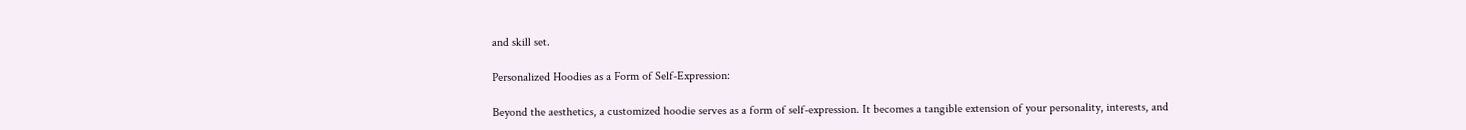and skill set.

Personalized Hoodies as a Form of Self-Expression:

Beyond the aesthetics, a customized hoodie serves as a form of self-expression. It becomes a tangible extension of your personality, interests, and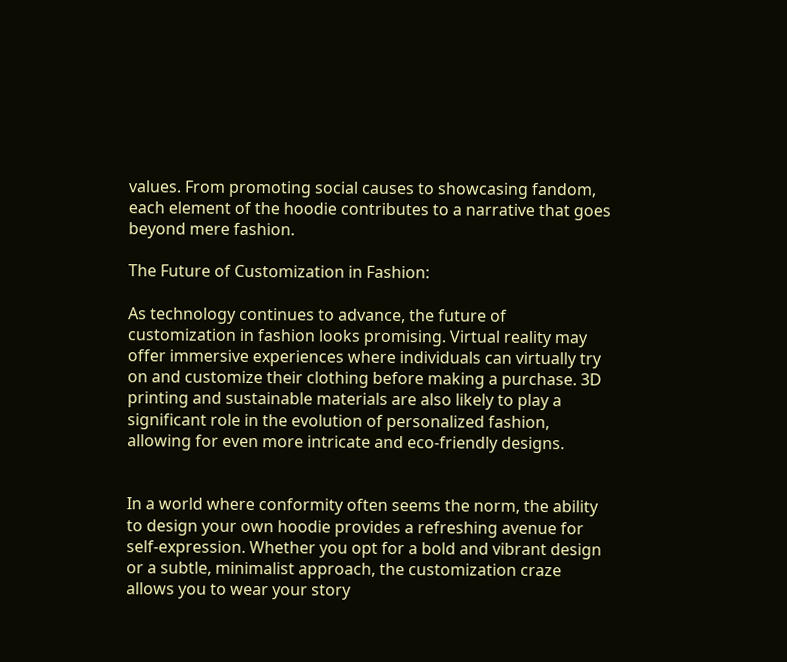values. From promoting social causes to showcasing fandom, each element of the hoodie contributes to a narrative that goes beyond mere fashion.

The Future of Customization in Fashion:

As technology continues to advance, the future of customization in fashion looks promising. Virtual reality may offer immersive experiences where individuals can virtually try on and customize their clothing before making a purchase. 3D printing and sustainable materials are also likely to play a significant role in the evolution of personalized fashion, allowing for even more intricate and eco-friendly designs.


In a world where conformity often seems the norm, the ability to design your own hoodie provides a refreshing avenue for self-expression. Whether you opt for a bold and vibrant design or a subtle, minimalist approach, the customization craze allows you to wear your story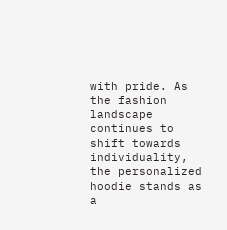with pride. As the fashion landscape continues to shift towards individuality, the personalized hoodie stands as a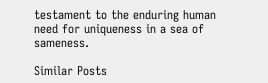testament to the enduring human need for uniqueness in a sea of sameness.

Similar Posts